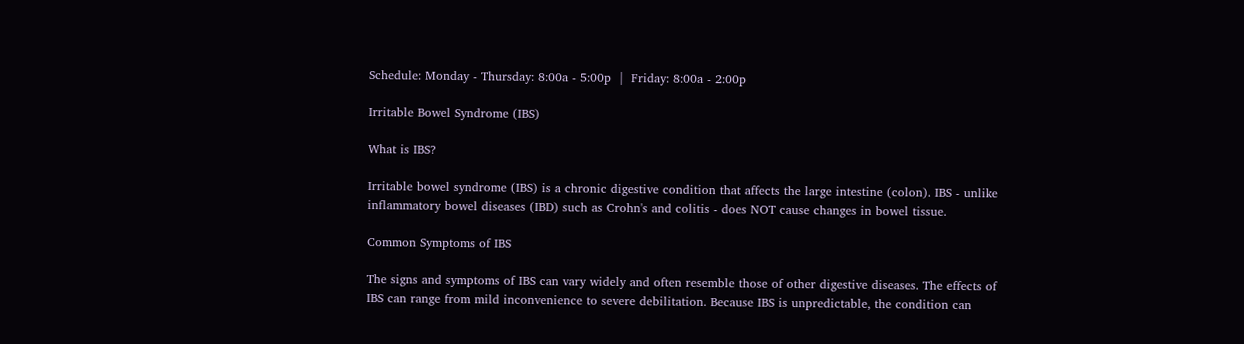Schedule: Monday - Thursday: 8:00a - 5:00p  |  Friday: 8:00a - 2:00p

Irritable Bowel Syndrome (IBS)

What is IBS?

Irritable bowel syndrome (IBS) is a chronic digestive condition that affects the large intestine (colon). IBS - unlike inflammatory bowel diseases (IBD) such as Crohn's and colitis - does NOT cause changes in bowel tissue.

Common Symptoms of IBS

The signs and symptoms of IBS can vary widely and often resemble those of other digestive diseases. The effects of IBS can range from mild inconvenience to severe debilitation. Because IBS is unpredictable, the condition can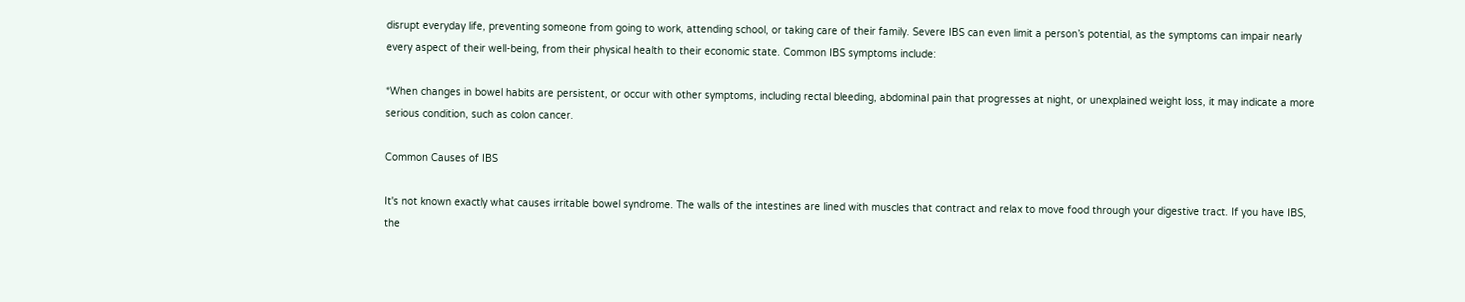disrupt everyday life, preventing someone from going to work, attending school, or taking care of their family. Severe IBS can even limit a person’s potential, as the symptoms can impair nearly every aspect of their well-being, from their physical health to their economic state. Common IBS symptoms include:

*When changes in bowel habits are persistent, or occur with other symptoms, including rectal bleeding, abdominal pain that progresses at night, or unexplained weight loss, it may indicate a more serious condition, such as colon cancer.

Common Causes of IBS

It's not known exactly what causes irritable bowel syndrome. The walls of the intestines are lined with muscles that contract and relax to move food through your digestive tract. If you have IBS, the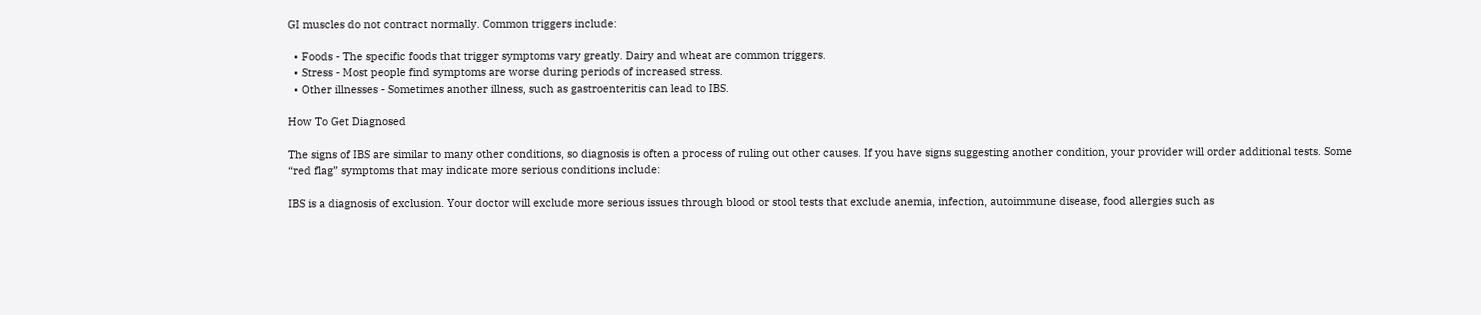GI muscles do not contract normally. Common triggers include:

  • Foods - The specific foods that trigger symptoms vary greatly. Dairy and wheat are common triggers.
  • Stress - Most people find symptoms are worse during periods of increased stress.
  • Other illnesses - Sometimes another illness, such as gastroenteritis can lead to IBS.

How To Get Diagnosed

The signs of IBS are similar to many other conditions, so diagnosis is often a process of ruling out other causes. If you have signs suggesting another condition, your provider will order additional tests. Some “red flag” symptoms that may indicate more serious conditions include:

IBS is a diagnosis of exclusion. Your doctor will exclude more serious issues through blood or stool tests that exclude anemia, infection, autoimmune disease, food allergies such as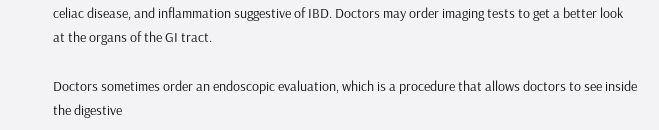celiac disease, and inflammation suggestive of IBD. Doctors may order imaging tests to get a better look at the organs of the GI tract.

Doctors sometimes order an endoscopic evaluation, which is a procedure that allows doctors to see inside the digestive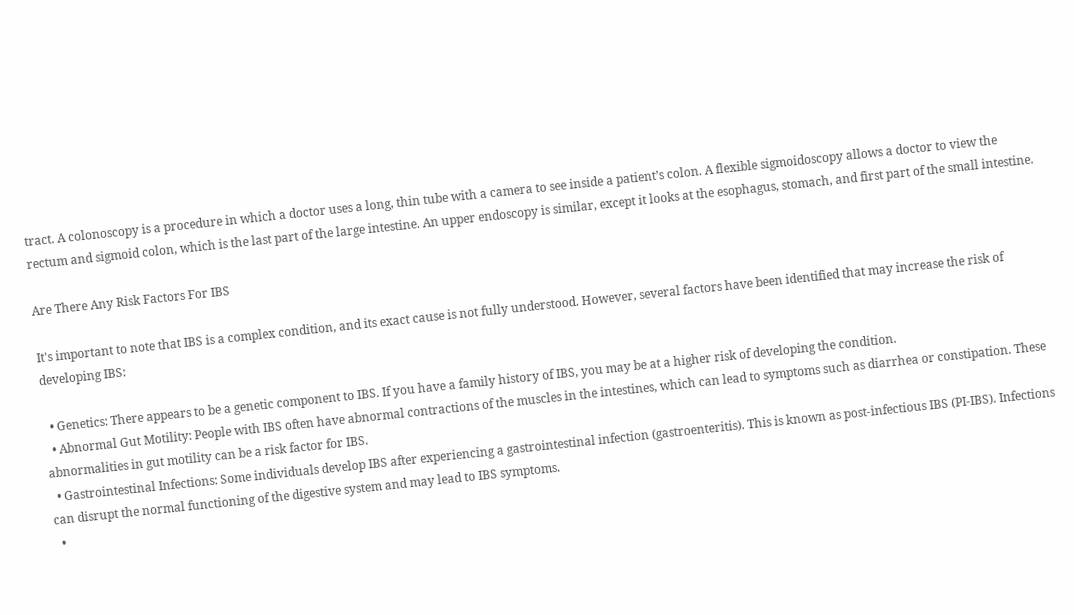tract. A colonoscopy is a procedure in which a doctor uses a long, thin tube with a camera to see inside a patient’s colon. A flexible sigmoidoscopy allows a doctor to view the rectum and sigmoid colon, which is the last part of the large intestine. An upper endoscopy is similar, except it looks at the esophagus, stomach, and first part of the small intestine.

Are There Any Risk Factors For IBS

It's important to note that IBS is a complex condition, and its exact cause is not fully understood. However, several factors have been identified that may increase the risk of developing IBS:

  • Genetics: There appears to be a genetic component to IBS. If you have a family history of IBS, you may be at a higher risk of developing the condition.
  • Abnormal Gut Motility: People with IBS often have abnormal contractions of the muscles in the intestines, which can lead to symptoms such as diarrhea or constipation. These abnormalities in gut motility can be a risk factor for IBS.
  • Gastrointestinal Infections: Some individuals develop IBS after experiencing a gastrointestinal infection (gastroenteritis). This is known as post-infectious IBS (PI-IBS). Infections can disrupt the normal functioning of the digestive system and may lead to IBS symptoms.
  •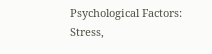Psychological Factors: Stress,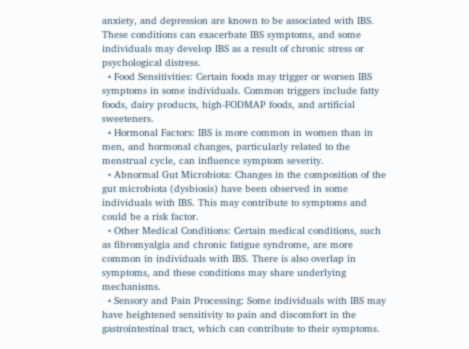anxiety, and depression are known to be associated with IBS. These conditions can exacerbate IBS symptoms, and some individuals may develop IBS as a result of chronic stress or psychological distress.
  • Food Sensitivities: Certain foods may trigger or worsen IBS symptoms in some individuals. Common triggers include fatty foods, dairy products, high-FODMAP foods, and artificial sweeteners.
  • Hormonal Factors: IBS is more common in women than in men, and hormonal changes, particularly related to the menstrual cycle, can influence symptom severity.
  • Abnormal Gut Microbiota: Changes in the composition of the gut microbiota (dysbiosis) have been observed in some individuals with IBS. This may contribute to symptoms and could be a risk factor.
  • Other Medical Conditions: Certain medical conditions, such as fibromyalgia and chronic fatigue syndrome, are more common in individuals with IBS. There is also overlap in symptoms, and these conditions may share underlying mechanisms.
  • Sensory and Pain Processing: Some individuals with IBS may have heightened sensitivity to pain and discomfort in the gastrointestinal tract, which can contribute to their symptoms.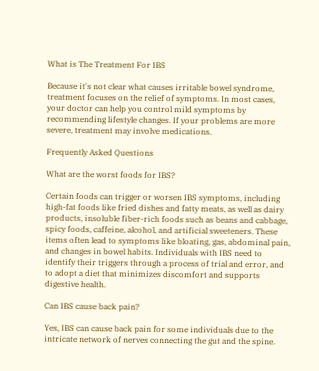What is The Treatment For IBS

Because it's not clear what causes irritable bowel syndrome, treatment focuses on the relief of symptoms. In most cases, your doctor can help you control mild symptoms by recommending lifestyle changes. If your problems are more severe, treatment may involve medications.

Frequently Asked Questions

What are the worst foods for IBS?

Certain foods can trigger or worsen IBS symptoms, including high-fat foods like fried dishes and fatty meats, as well as dairy products, insoluble fiber-rich foods such as beans and cabbage, spicy foods, caffeine, alcohol, and artificial sweeteners. These items often lead to symptoms like bloating, gas, abdominal pain, and changes in bowel habits. Individuals with IBS need to identify their triggers through a process of trial and error, and to adopt a diet that minimizes discomfort and supports digestive health.

Can IBS cause back pain?

Yes, IBS can cause back pain for some individuals due to the intricate network of nerves connecting the gut and the spine.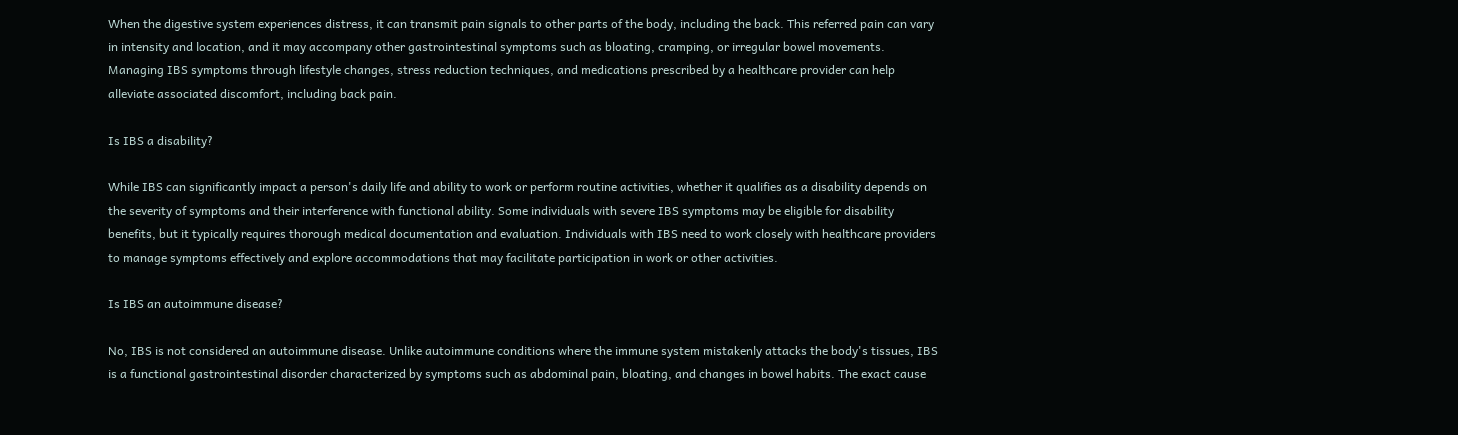When the digestive system experiences distress, it can transmit pain signals to other parts of the body, including the back. This referred pain can vary in intensity and location, and it may accompany other gastrointestinal symptoms such as bloating, cramping, or irregular bowel movements. Managing IBS symptoms through lifestyle changes, stress reduction techniques, and medications prescribed by a healthcare provider can help alleviate associated discomfort, including back pain.

Is IBS a disability?

While IBS can significantly impact a person's daily life and ability to work or perform routine activities, whether it qualifies as a disability depends on the severity of symptoms and their interference with functional ability. Some individuals with severe IBS symptoms may be eligible for disability benefits, but it typically requires thorough medical documentation and evaluation. Individuals with IBS need to work closely with healthcare providers to manage symptoms effectively and explore accommodations that may facilitate participation in work or other activities.

Is IBS an autoimmune disease?

No, IBS is not considered an autoimmune disease. Unlike autoimmune conditions where the immune system mistakenly attacks the body's tissues, IBS is a functional gastrointestinal disorder characterized by symptoms such as abdominal pain, bloating, and changes in bowel habits. The exact cause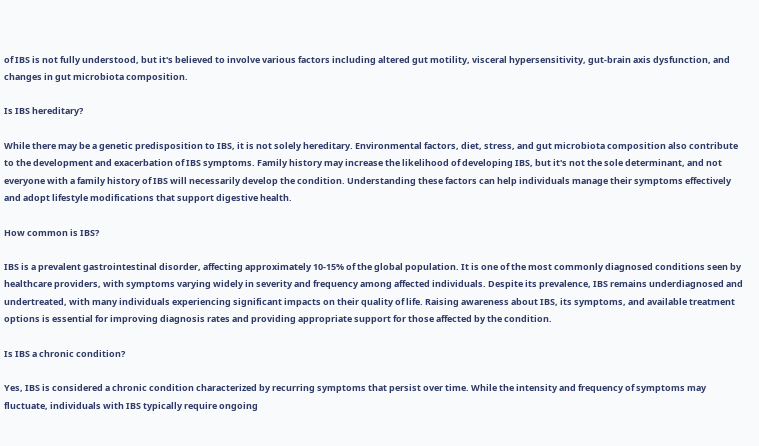of IBS is not fully understood, but it's believed to involve various factors including altered gut motility, visceral hypersensitivity, gut-brain axis dysfunction, and changes in gut microbiota composition.

Is IBS hereditary?

While there may be a genetic predisposition to IBS, it is not solely hereditary. Environmental factors, diet, stress, and gut microbiota composition also contribute to the development and exacerbation of IBS symptoms. Family history may increase the likelihood of developing IBS, but it's not the sole determinant, and not everyone with a family history of IBS will necessarily develop the condition. Understanding these factors can help individuals manage their symptoms effectively and adopt lifestyle modifications that support digestive health.

How common is IBS?

IBS is a prevalent gastrointestinal disorder, affecting approximately 10-15% of the global population. It is one of the most commonly diagnosed conditions seen by healthcare providers, with symptoms varying widely in severity and frequency among affected individuals. Despite its prevalence, IBS remains underdiagnosed and undertreated, with many individuals experiencing significant impacts on their quality of life. Raising awareness about IBS, its symptoms, and available treatment options is essential for improving diagnosis rates and providing appropriate support for those affected by the condition.

Is IBS a chronic condition?

Yes, IBS is considered a chronic condition characterized by recurring symptoms that persist over time. While the intensity and frequency of symptoms may fluctuate, individuals with IBS typically require ongoing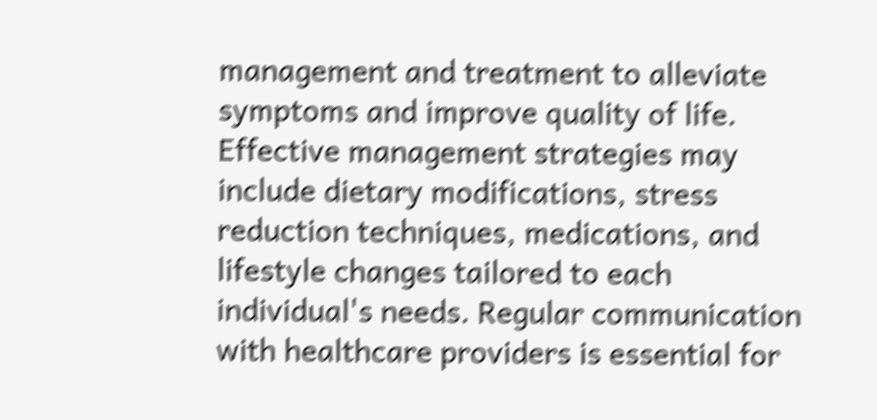management and treatment to alleviate symptoms and improve quality of life. Effective management strategies may include dietary modifications, stress reduction techniques, medications, and lifestyle changes tailored to each individual's needs. Regular communication with healthcare providers is essential for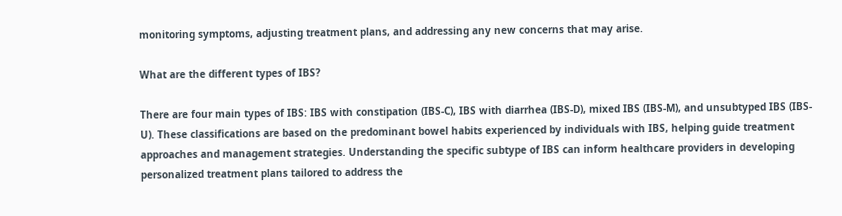monitoring symptoms, adjusting treatment plans, and addressing any new concerns that may arise.

What are the different types of IBS?

There are four main types of IBS: IBS with constipation (IBS-C), IBS with diarrhea (IBS-D), mixed IBS (IBS-M), and unsubtyped IBS (IBS-U). These classifications are based on the predominant bowel habits experienced by individuals with IBS, helping guide treatment approaches and management strategies. Understanding the specific subtype of IBS can inform healthcare providers in developing personalized treatment plans tailored to address the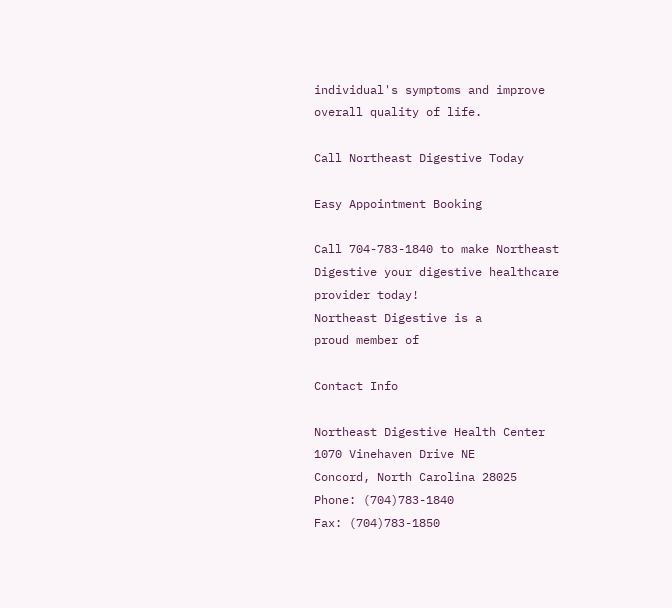individual's symptoms and improve overall quality of life.

Call Northeast Digestive Today

Easy Appointment Booking

Call 704-783-1840 to make Northeast Digestive your digestive healthcare provider today!
Northeast Digestive is a
proud member of

Contact Info

Northeast Digestive Health Center
1070 Vinehaven Drive NE
Concord, North Carolina 28025
Phone: (704)783-1840
Fax: (704)783-1850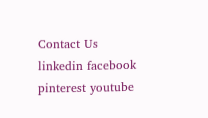Contact Us
linkedin facebook pinterest youtube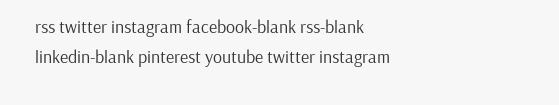rss twitter instagram facebook-blank rss-blank linkedin-blank pinterest youtube twitter instagram